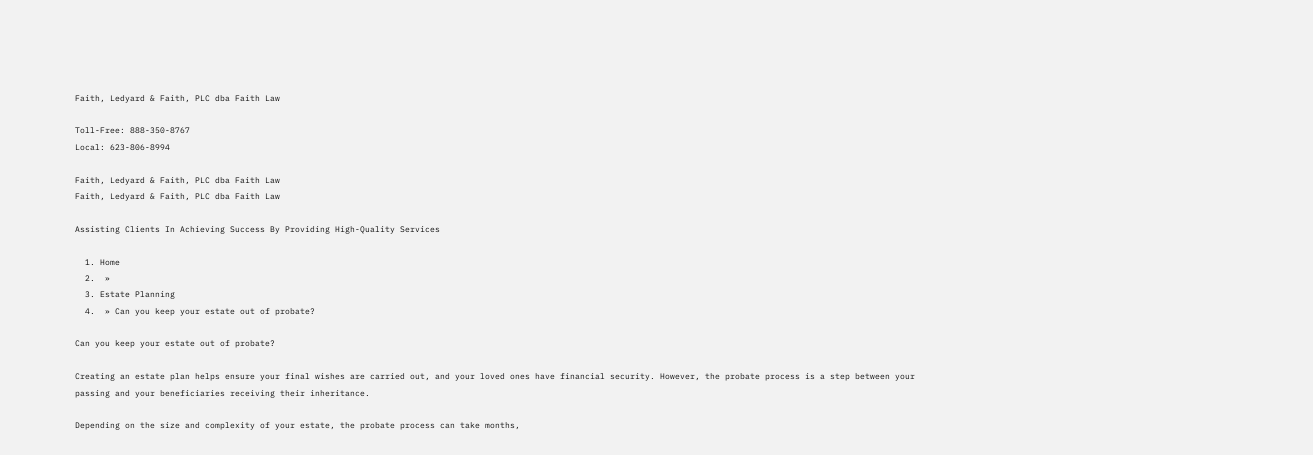Faith, Ledyard & Faith, PLC dba Faith Law

Toll-Free: 888-350-8767
Local: 623-806-8994

Faith, Ledyard & Faith, PLC dba Faith Law
Faith, Ledyard & Faith, PLC dba Faith Law

Assisting Clients In Achieving Success By Providing High-Quality Services

  1. Home
  2.  »
  3. Estate Planning
  4.  » Can you keep your estate out of probate?

Can you keep your estate out of probate?

Creating an estate plan helps ensure your final wishes are carried out, and your loved ones have financial security. However, the probate process is a step between your passing and your beneficiaries receiving their inheritance.

Depending on the size and complexity of your estate, the probate process can take months,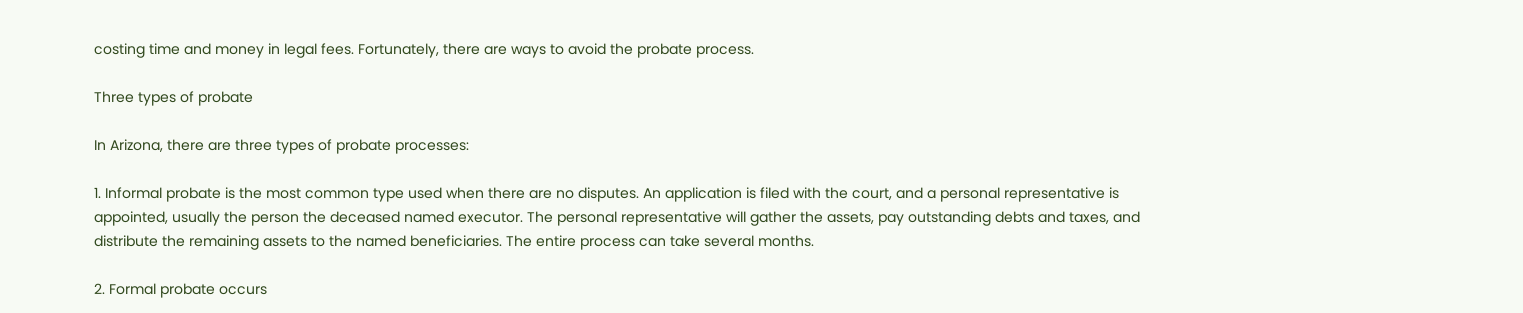costing time and money in legal fees. Fortunately, there are ways to avoid the probate process.

Three types of probate

In Arizona, there are three types of probate processes:

1. Informal probate is the most common type used when there are no disputes. An application is filed with the court, and a personal representative is appointed, usually the person the deceased named executor. The personal representative will gather the assets, pay outstanding debts and taxes, and distribute the remaining assets to the named beneficiaries. The entire process can take several months.

2. Formal probate occurs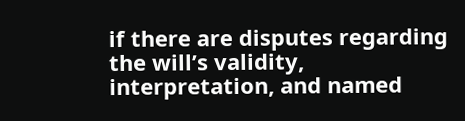if there are disputes regarding the will’s validity, interpretation, and named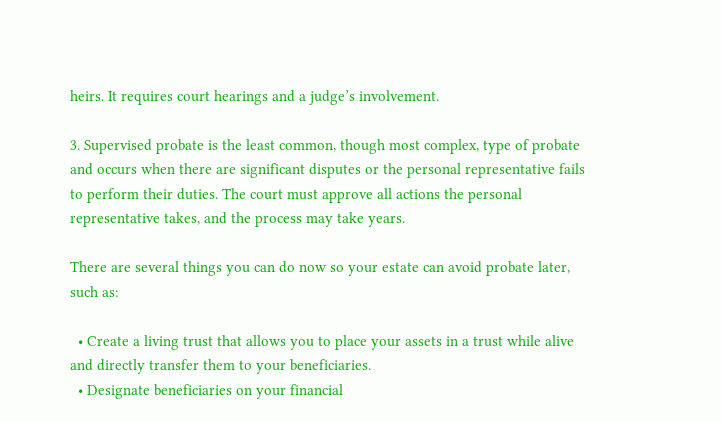heirs. It requires court hearings and a judge’s involvement.

3. Supervised probate is the least common, though most complex, type of probate and occurs when there are significant disputes or the personal representative fails to perform their duties. The court must approve all actions the personal representative takes, and the process may take years.

There are several things you can do now so your estate can avoid probate later, such as:

  • Create a living trust that allows you to place your assets in a trust while alive and directly transfer them to your beneficiaries.
  • Designate beneficiaries on your financial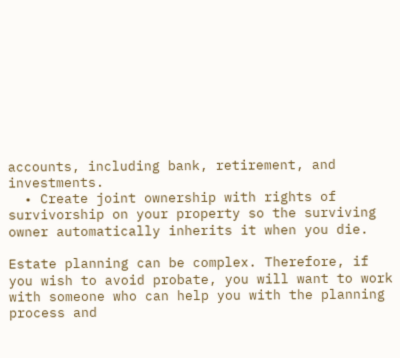accounts, including bank, retirement, and investments.
  • Create joint ownership with rights of survivorship on your property so the surviving owner automatically inherits it when you die.

Estate planning can be complex. Therefore, if you wish to avoid probate, you will want to work with someone who can help you with the planning process and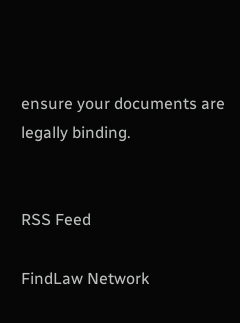ensure your documents are legally binding.


RSS Feed

FindLaw Network